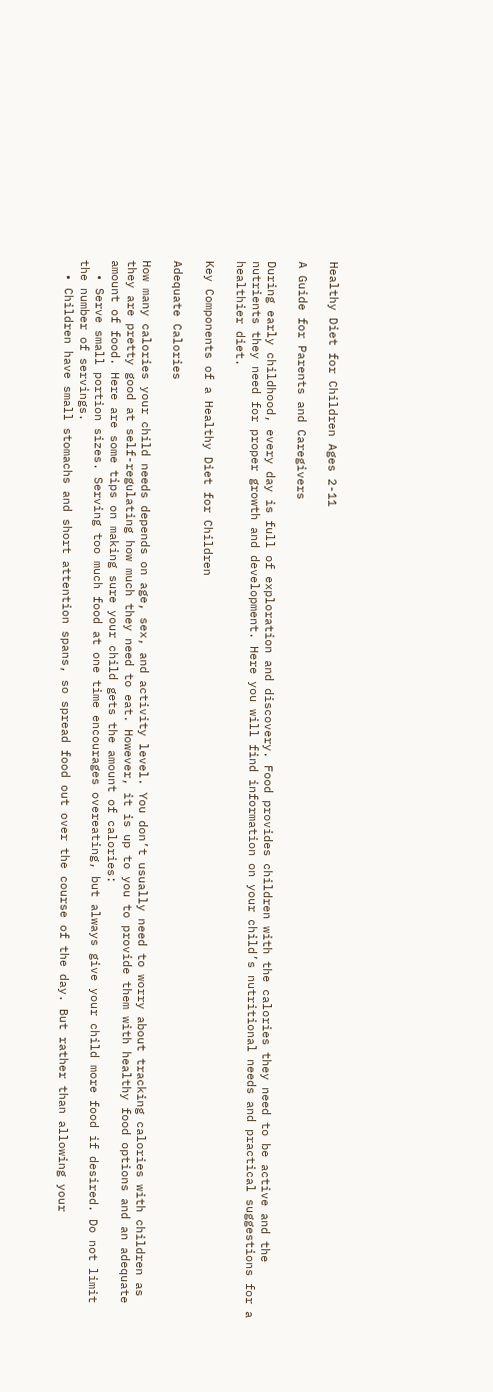Healthy Diet for Children Ages 2-11

A Guide for Parents and Caregivers

During early childhood, every day is full of exploration and discovery. Food provides children with the calories they need to be active and the nutrients they need for proper growth and development. Here you will find information on your child’s nutritional needs and practical suggestions for a healthier diet.

Key Components of a Healthy Diet for Children

Adequate Calories

How many calories your child needs depends on age, sex, and activity level. You don’t usually need to worry about tracking calories with children as they are pretty good at self-regulating how much they need to eat. However, it is up to you to provide them with healthy food options and an adequate amount of food. Here are some tips on making sure your child gets the amount of calories:
  • Serve small portion sizes. Serving too much food at one time encourages overeating, but always give your child more food if desired. Do not limit the number of servings.
  • Children have small stomachs and short attention spans, so spread food out over the course of the day. But rather than allowing your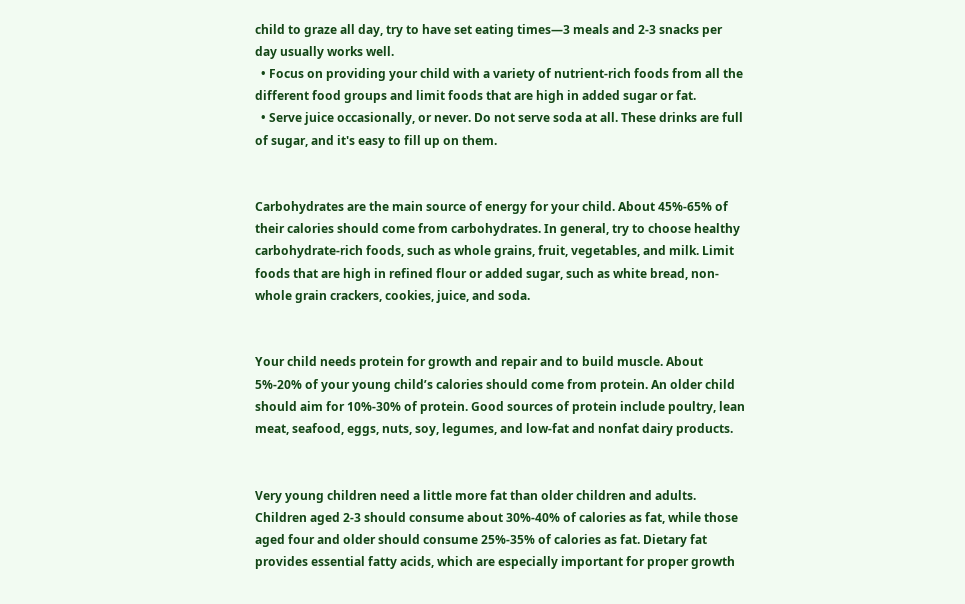child to graze all day, try to have set eating times—3 meals and 2-3 snacks per day usually works well.
  • Focus on providing your child with a variety of nutrient-rich foods from all the different food groups and limit foods that are high in added sugar or fat.
  • Serve juice occasionally, or never. Do not serve soda at all. These drinks are full of sugar, and it's easy to fill up on them.


Carbohydrates are the main source of energy for your child. About 45%-65% of their calories should come from carbohydrates. In general, try to choose healthy carbohydrate-rich foods, such as whole grains, fruit, vegetables, and milk. Limit foods that are high in refined flour or added sugar, such as white bread, non-whole grain crackers, cookies, juice, and soda.


Your child needs protein for growth and repair and to build muscle. About 5%-20% of your young child’s calories should come from protein. An older child should aim for 10%-30% of protein. Good sources of protein include poultry, lean meat, seafood, eggs, nuts, soy, legumes, and low-fat and nonfat dairy products.


Very young children need a little more fat than older children and adults. Children aged 2-3 should consume about 30%-40% of calories as fat, while those aged four and older should consume 25%-35% of calories as fat. Dietary fat provides essential fatty acids, which are especially important for proper growth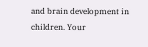and brain development in children. Your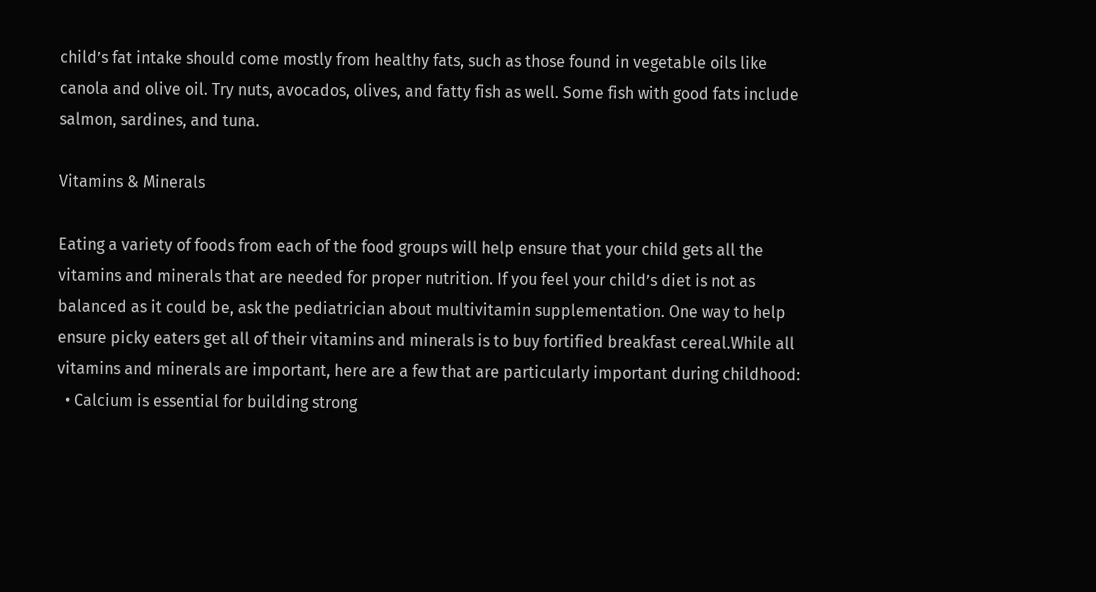child’s fat intake should come mostly from healthy fats, such as those found in vegetable oils like canola and olive oil. Try nuts, avocados, olives, and fatty fish as well. Some fish with good fats include salmon, sardines, and tuna.

Vitamins & Minerals

Eating a variety of foods from each of the food groups will help ensure that your child gets all the vitamins and minerals that are needed for proper nutrition. If you feel your child’s diet is not as balanced as it could be, ask the pediatrician about multivitamin supplementation. One way to help ensure picky eaters get all of their vitamins and minerals is to buy fortified breakfast cereal.While all vitamins and minerals are important, here are a few that are particularly important during childhood:
  • Calcium is essential for building strong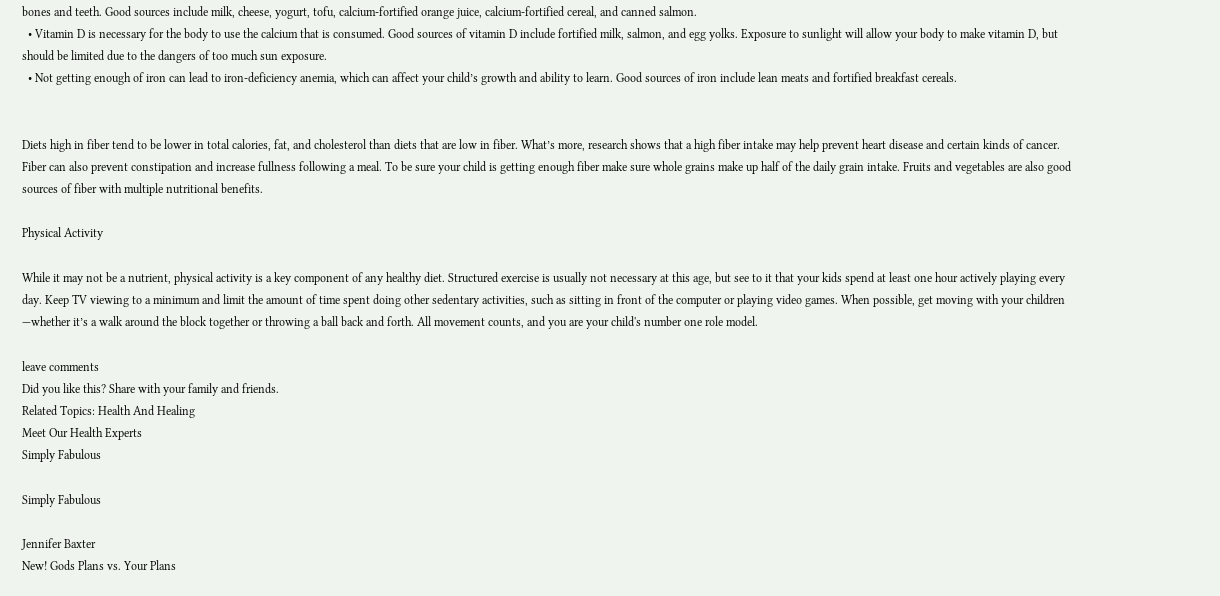bones and teeth. Good sources include milk, cheese, yogurt, tofu, calcium-fortified orange juice, calcium-fortified cereal, and canned salmon.
  • Vitamin D is necessary for the body to use the calcium that is consumed. Good sources of vitamin D include fortified milk, salmon, and egg yolks. Exposure to sunlight will allow your body to make vitamin D, but should be limited due to the dangers of too much sun exposure.
  • Not getting enough of iron can lead to iron-deficiency anemia, which can affect your child’s growth and ability to learn. Good sources of iron include lean meats and fortified breakfast cereals.


Diets high in fiber tend to be lower in total calories, fat, and cholesterol than diets that are low in fiber. What’s more, research shows that a high fiber intake may help prevent heart disease and certain kinds of cancer. Fiber can also prevent constipation and increase fullness following a meal. To be sure your child is getting enough fiber make sure whole grains make up half of the daily grain intake. Fruits and vegetables are also good sources of fiber with multiple nutritional benefits.

Physical Activity

While it may not be a nutrient, physical activity is a key component of any healthy diet. Structured exercise is usually not necessary at this age, but see to it that your kids spend at least one hour actively playing every day. Keep TV viewing to a minimum and limit the amount of time spent doing other sedentary activities, such as sitting in front of the computer or playing video games. When possible, get moving with your children —whether it’s a walk around the block together or throwing a ball back and forth. All movement counts, and you are your child's number one role model.

leave comments
Did you like this? Share with your family and friends.
Related Topics: Health And Healing
Meet Our Health Experts
Simply Fabulous

Simply Fabulous

Jennifer Baxter
New! Gods Plans vs. Your Plans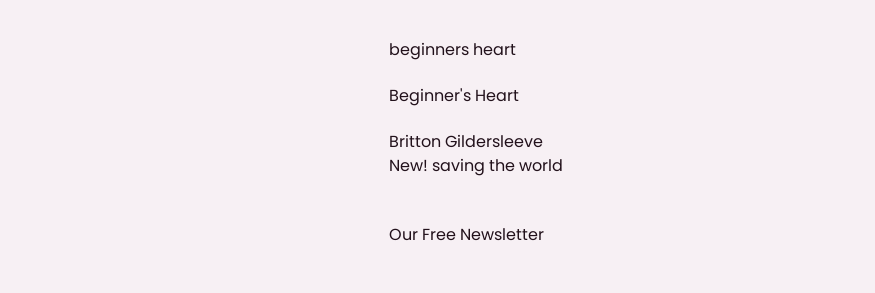beginners heart

Beginner's Heart

Britton Gildersleeve
New! saving the world


Our Free Newsletter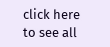click here to see all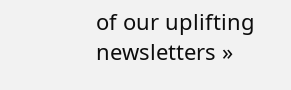of our uplifting newsletters »